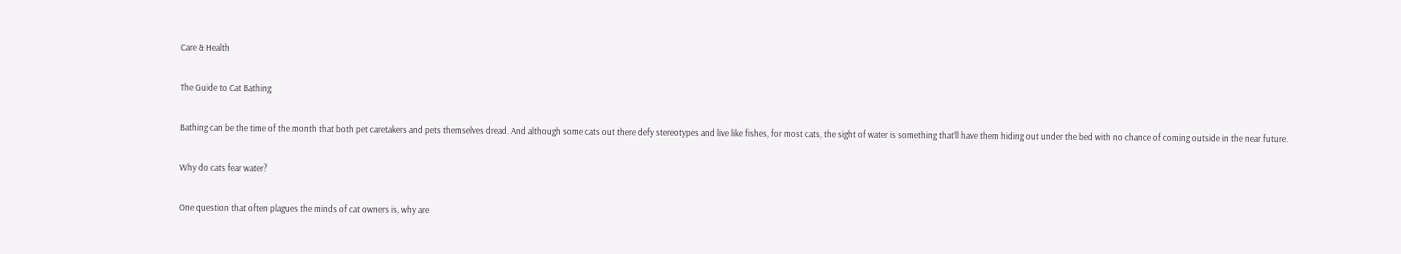Care & Health

The Guide to Cat Bathing

Bathing can be the time of the month that both pet caretakers and pets themselves dread. And although some cats out there defy stereotypes and live like fishes, for most cats, the sight of water is something that’ll have them hiding out under the bed with no chance of coming outside in the near future.

Why do cats fear water?

One question that often plagues the minds of cat owners is, why are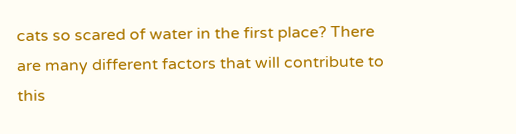cats so scared of water in the first place? There are many different factors that will contribute to this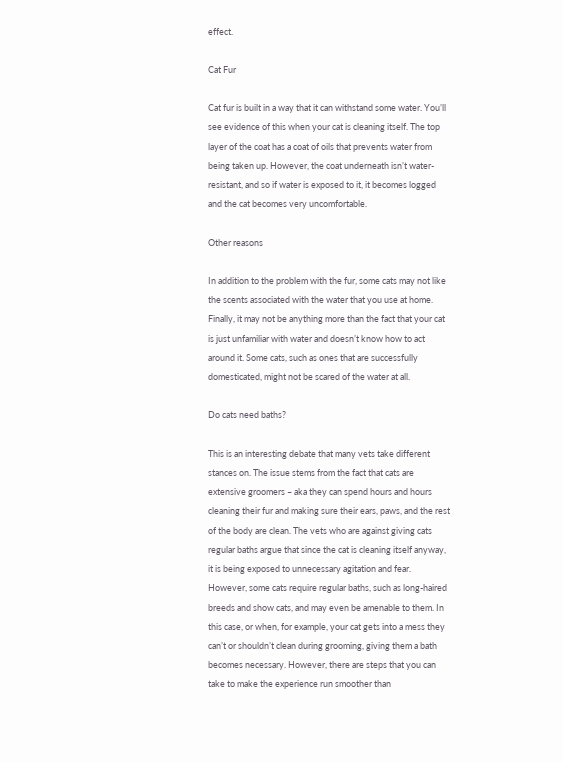effect.

Cat Fur

Cat fur is built in a way that it can withstand some water. You’ll see evidence of this when your cat is cleaning itself. The top layer of the coat has a coat of oils that prevents water from being taken up. However, the coat underneath isn’t water-resistant, and so if water is exposed to it, it becomes logged and the cat becomes very uncomfortable.

Other reasons

In addition to the problem with the fur, some cats may not like the scents associated with the water that you use at home. Finally, it may not be anything more than the fact that your cat is just unfamiliar with water and doesn’t know how to act around it. Some cats, such as ones that are successfully domesticated, might not be scared of the water at all.

Do cats need baths?

This is an interesting debate that many vets take different stances on. The issue stems from the fact that cats are extensive groomers – aka they can spend hours and hours cleaning their fur and making sure their ears, paws, and the rest of the body are clean. The vets who are against giving cats regular baths argue that since the cat is cleaning itself anyway, it is being exposed to unnecessary agitation and fear.
However, some cats require regular baths, such as long-haired breeds and show cats, and may even be amenable to them. In this case, or when, for example, your cat gets into a mess they can’t or shouldn’t clean during grooming, giving them a bath becomes necessary. However, there are steps that you can take to make the experience run smoother than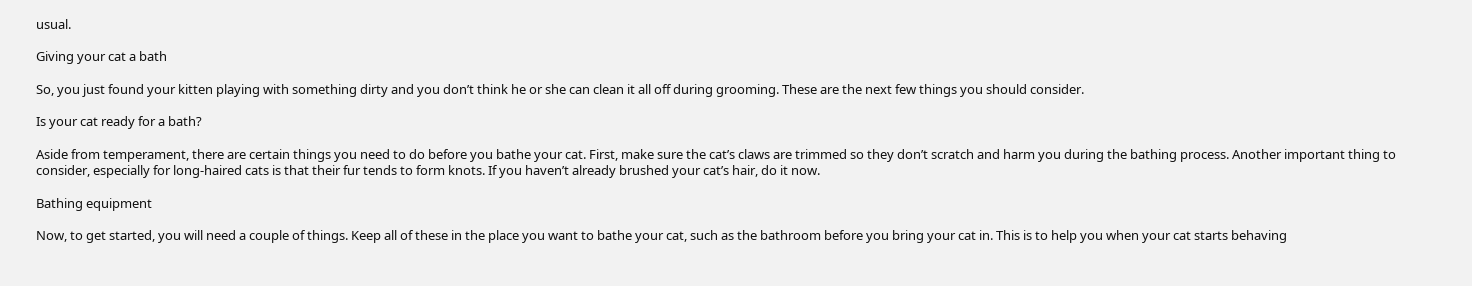usual.

Giving your cat a bath

So, you just found your kitten playing with something dirty and you don’t think he or she can clean it all off during grooming. These are the next few things you should consider.

Is your cat ready for a bath?

Aside from temperament, there are certain things you need to do before you bathe your cat. First, make sure the cat’s claws are trimmed so they don’t scratch and harm you during the bathing process. Another important thing to consider, especially for long-haired cats is that their fur tends to form knots. If you haven’t already brushed your cat’s hair, do it now.

Bathing equipment

Now, to get started, you will need a couple of things. Keep all of these in the place you want to bathe your cat, such as the bathroom before you bring your cat in. This is to help you when your cat starts behaving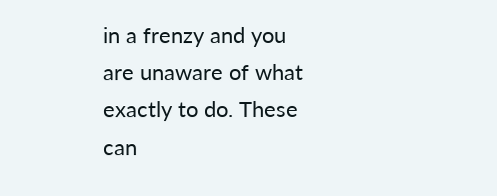in a frenzy and you are unaware of what exactly to do. These can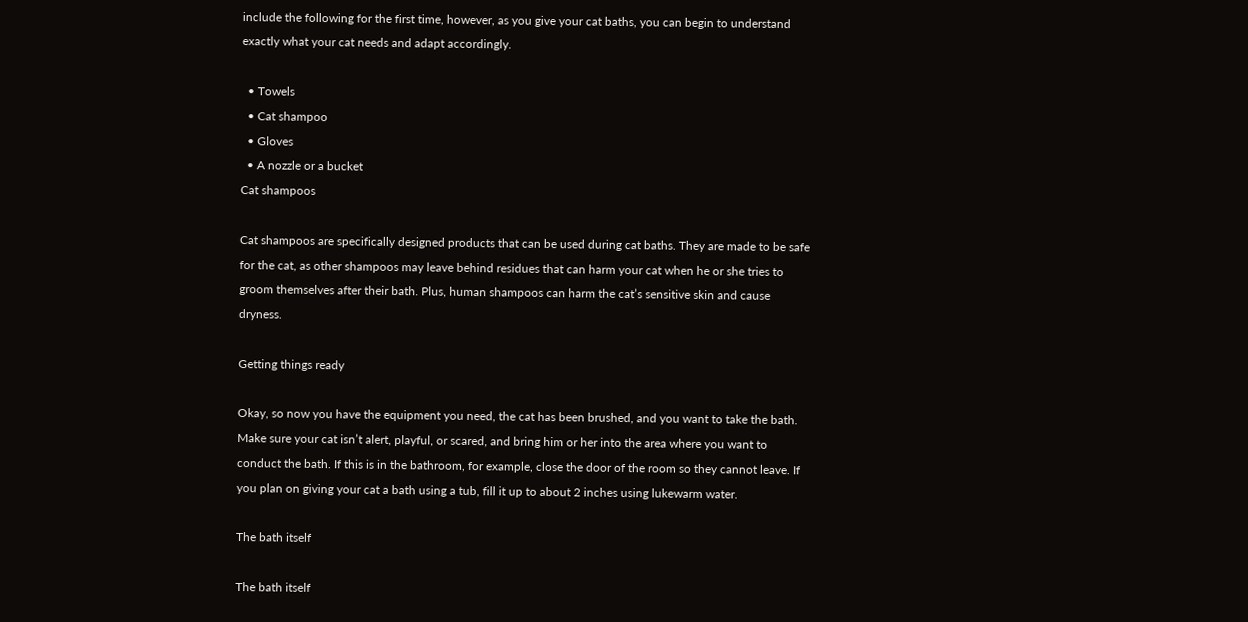include the following for the first time, however, as you give your cat baths, you can begin to understand exactly what your cat needs and adapt accordingly.

  • Towels
  • Cat shampoo
  • Gloves
  • A nozzle or a bucket
Cat shampoos

Cat shampoos are specifically designed products that can be used during cat baths. They are made to be safe for the cat, as other shampoos may leave behind residues that can harm your cat when he or she tries to groom themselves after their bath. Plus, human shampoos can harm the cat’s sensitive skin and cause dryness.

Getting things ready

Okay, so now you have the equipment you need, the cat has been brushed, and you want to take the bath. Make sure your cat isn’t alert, playful, or scared, and bring him or her into the area where you want to conduct the bath. If this is in the bathroom, for example, close the door of the room so they cannot leave. If you plan on giving your cat a bath using a tub, fill it up to about 2 inches using lukewarm water.

The bath itself

The bath itself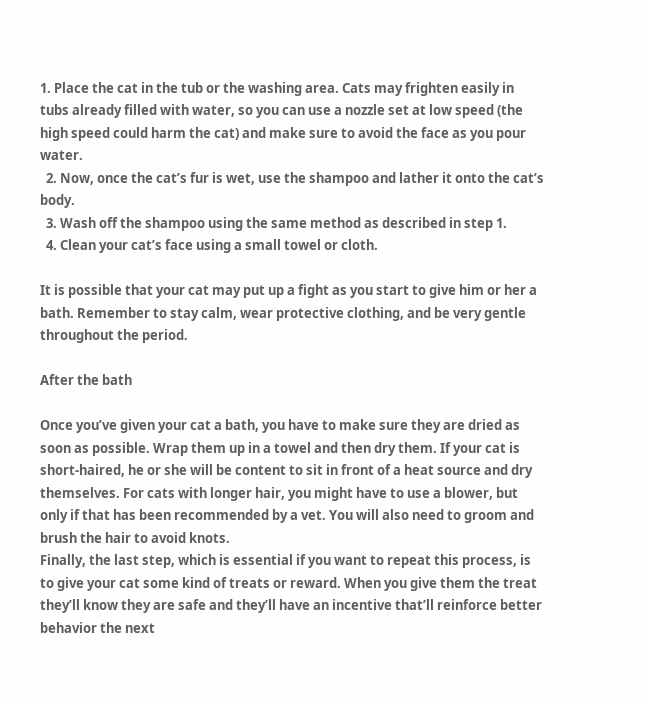1. Place the cat in the tub or the washing area. Cats may frighten easily in tubs already filled with water, so you can use a nozzle set at low speed (the high speed could harm the cat) and make sure to avoid the face as you pour water.
  2. Now, once the cat’s fur is wet, use the shampoo and lather it onto the cat’s body.
  3. Wash off the shampoo using the same method as described in step 1.
  4. Clean your cat’s face using a small towel or cloth.

It is possible that your cat may put up a fight as you start to give him or her a bath. Remember to stay calm, wear protective clothing, and be very gentle throughout the period.

After the bath

Once you’ve given your cat a bath, you have to make sure they are dried as soon as possible. Wrap them up in a towel and then dry them. If your cat is short-haired, he or she will be content to sit in front of a heat source and dry themselves. For cats with longer hair, you might have to use a blower, but only if that has been recommended by a vet. You will also need to groom and brush the hair to avoid knots.
Finally, the last step, which is essential if you want to repeat this process, is to give your cat some kind of treats or reward. When you give them the treat they’ll know they are safe and they’ll have an incentive that’ll reinforce better behavior the next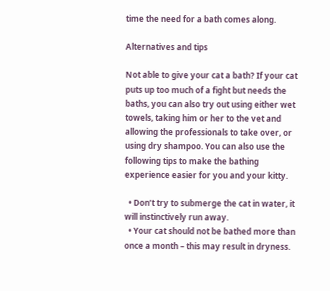time the need for a bath comes along.

Alternatives and tips

Not able to give your cat a bath? If your cat puts up too much of a fight but needs the baths, you can also try out using either wet towels, taking him or her to the vet and allowing the professionals to take over, or using dry shampoo. You can also use the following tips to make the bathing experience easier for you and your kitty.

  • Don’t try to submerge the cat in water, it will instinctively run away.
  • Your cat should not be bathed more than once a month – this may result in dryness.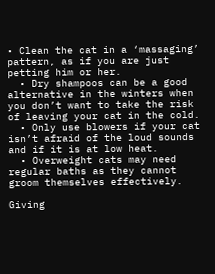• Clean the cat in a ‘massaging’ pattern, as if you are just petting him or her.
  • Dry shampoos can be a good alternative in the winters when you don’t want to take the risk of leaving your cat in the cold.
  • Only use blowers if your cat isn’t afraid of the loud sounds and if it is at low heat.
  • Overweight cats may need regular baths as they cannot groom themselves effectively.

Giving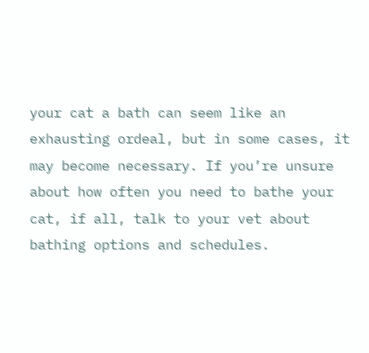your cat a bath can seem like an exhausting ordeal, but in some cases, it may become necessary. If you’re unsure about how often you need to bathe your cat, if all, talk to your vet about bathing options and schedules.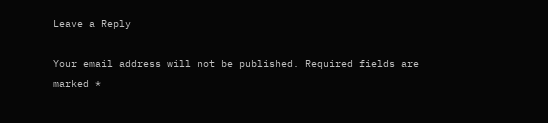Leave a Reply

Your email address will not be published. Required fields are marked *